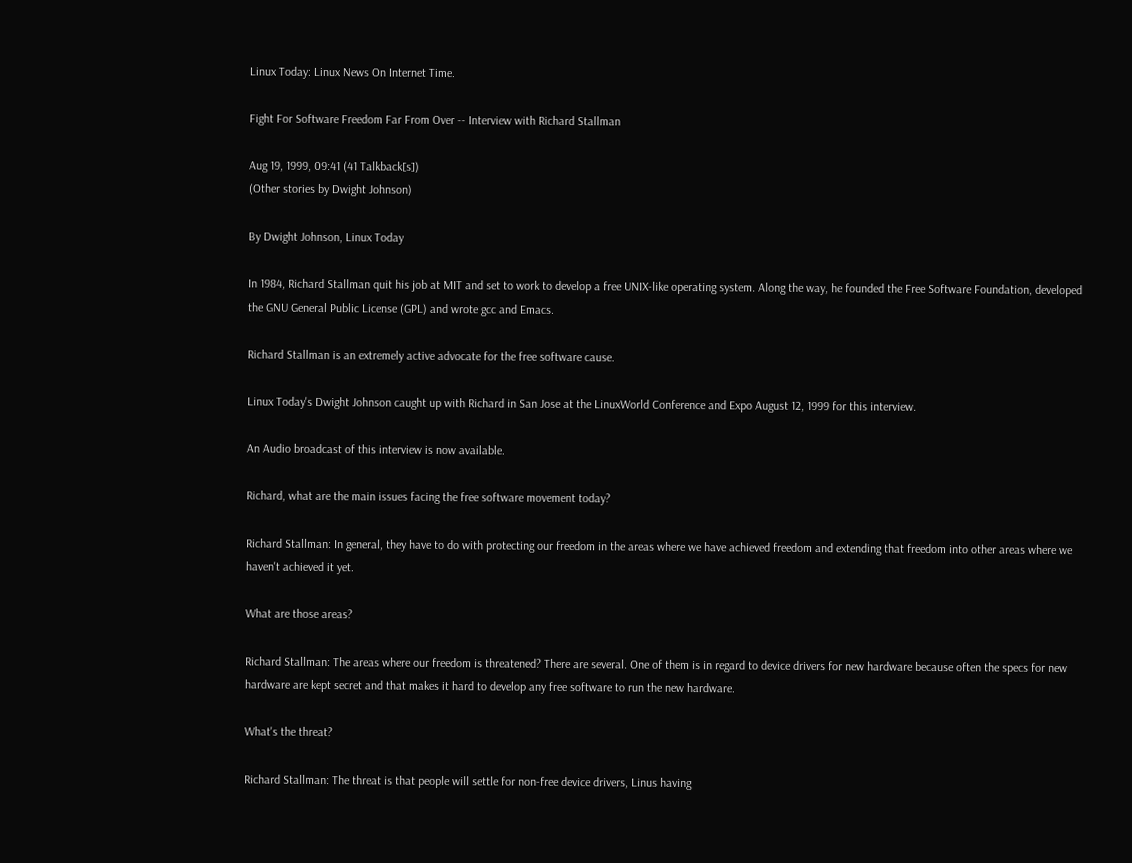Linux Today: Linux News On Internet Time.

Fight For Software Freedom Far From Over -- Interview with Richard Stallman

Aug 19, 1999, 09:41 (41 Talkback[s])
(Other stories by Dwight Johnson)

By Dwight Johnson, Linux Today

In 1984, Richard Stallman quit his job at MIT and set to work to develop a free UNIX-like operating system. Along the way, he founded the Free Software Foundation, developed the GNU General Public License (GPL) and wrote gcc and Emacs.

Richard Stallman is an extremely active advocate for the free software cause.

Linux Today's Dwight Johnson caught up with Richard in San Jose at the LinuxWorld Conference and Expo August 12, 1999 for this interview.

An Audio broadcast of this interview is now available.

Richard, what are the main issues facing the free software movement today?

Richard Stallman: In general, they have to do with protecting our freedom in the areas where we have achieved freedom and extending that freedom into other areas where we haven't achieved it yet.

What are those areas?

Richard Stallman: The areas where our freedom is threatened? There are several. One of them is in regard to device drivers for new hardware because often the specs for new hardware are kept secret and that makes it hard to develop any free software to run the new hardware.

What's the threat?

Richard Stallman: The threat is that people will settle for non-free device drivers, Linus having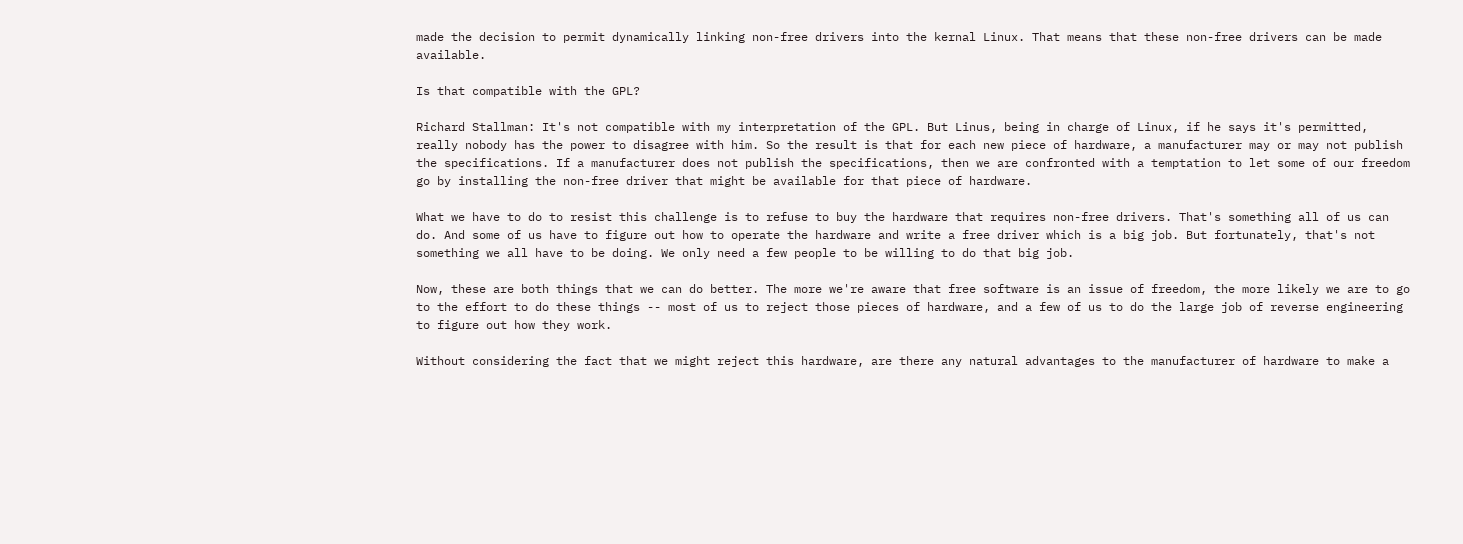made the decision to permit dynamically linking non-free drivers into the kernal Linux. That means that these non-free drivers can be made available.

Is that compatible with the GPL?

Richard Stallman: It's not compatible with my interpretation of the GPL. But Linus, being in charge of Linux, if he says it's permitted, really nobody has the power to disagree with him. So the result is that for each new piece of hardware, a manufacturer may or may not publish the specifications. If a manufacturer does not publish the specifications, then we are confronted with a temptation to let some of our freedom go by installing the non-free driver that might be available for that piece of hardware.

What we have to do to resist this challenge is to refuse to buy the hardware that requires non-free drivers. That's something all of us can do. And some of us have to figure out how to operate the hardware and write a free driver which is a big job. But fortunately, that's not something we all have to be doing. We only need a few people to be willing to do that big job.

Now, these are both things that we can do better. The more we're aware that free software is an issue of freedom, the more likely we are to go to the effort to do these things -- most of us to reject those pieces of hardware, and a few of us to do the large job of reverse engineering to figure out how they work.

Without considering the fact that we might reject this hardware, are there any natural advantages to the manufacturer of hardware to make a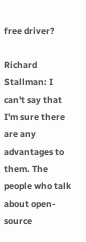free driver?

Richard Stallman: I can't say that I'm sure there are any advantages to them. The people who talk about open-source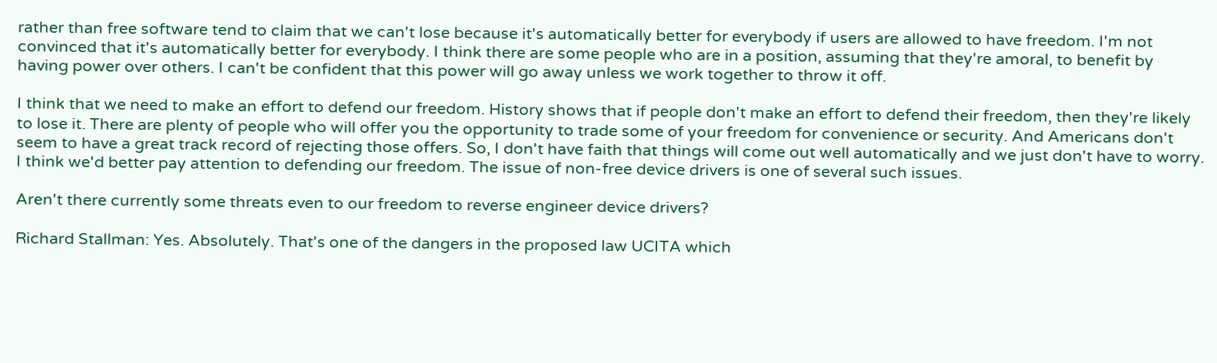rather than free software tend to claim that we can't lose because it's automatically better for everybody if users are allowed to have freedom. I'm not convinced that it's automatically better for everybody. I think there are some people who are in a position, assuming that they're amoral, to benefit by having power over others. I can't be confident that this power will go away unless we work together to throw it off.

I think that we need to make an effort to defend our freedom. History shows that if people don't make an effort to defend their freedom, then they're likely to lose it. There are plenty of people who will offer you the opportunity to trade some of your freedom for convenience or security. And Americans don't seem to have a great track record of rejecting those offers. So, I don't have faith that things will come out well automatically and we just don't have to worry. I think we'd better pay attention to defending our freedom. The issue of non-free device drivers is one of several such issues.

Aren't there currently some threats even to our freedom to reverse engineer device drivers?

Richard Stallman: Yes. Absolutely. That's one of the dangers in the proposed law UCITA which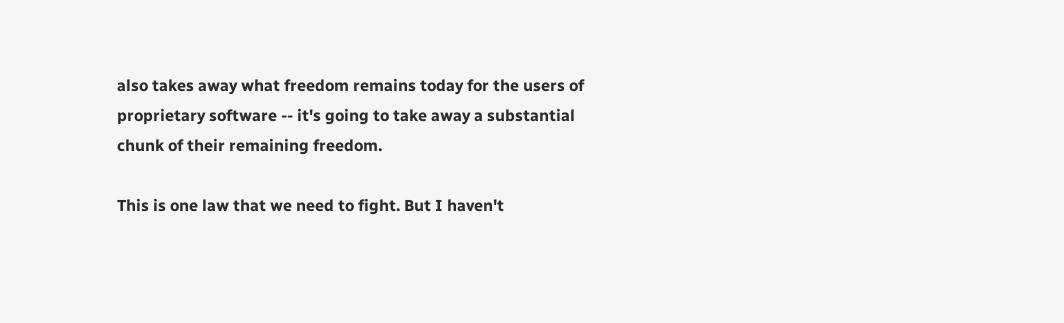also takes away what freedom remains today for the users of proprietary software -- it's going to take away a substantial chunk of their remaining freedom.

This is one law that we need to fight. But I haven't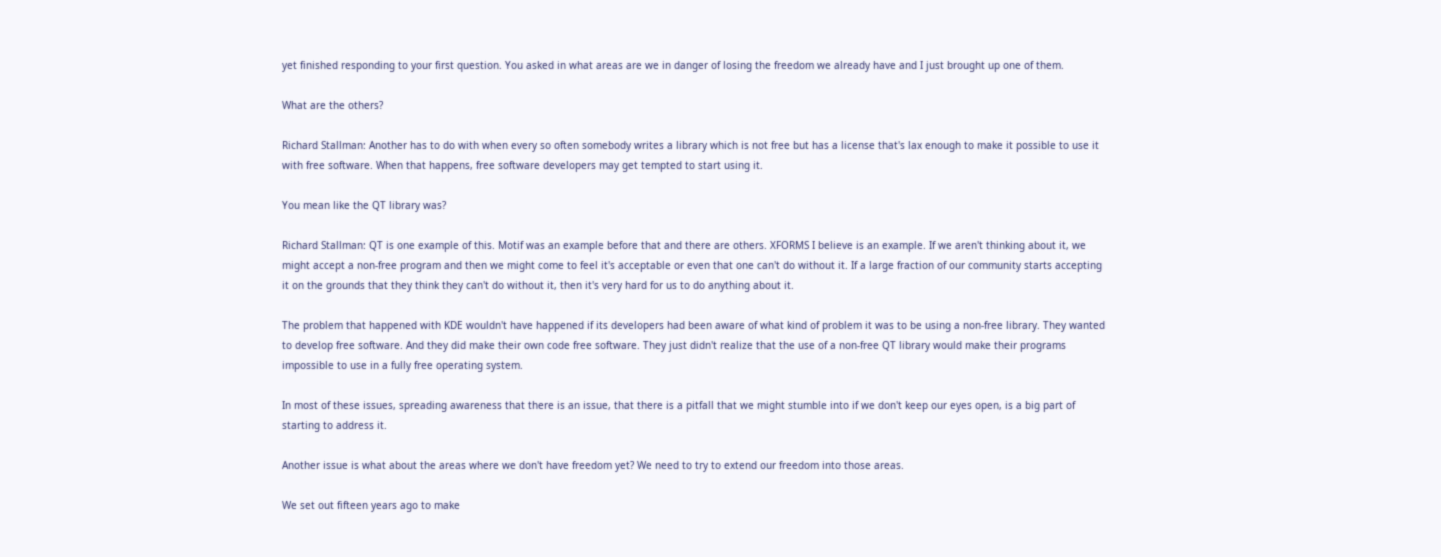yet finished responding to your first question. You asked in what areas are we in danger of losing the freedom we already have and I just brought up one of them.

What are the others?

Richard Stallman: Another has to do with when every so often somebody writes a library which is not free but has a license that's lax enough to make it possible to use it with free software. When that happens, free software developers may get tempted to start using it.

You mean like the QT library was?

Richard Stallman: QT is one example of this. Motif was an example before that and there are others. XFORMS I believe is an example. If we aren't thinking about it, we might accept a non-free program and then we might come to feel it's acceptable or even that one can't do without it. If a large fraction of our community starts accepting it on the grounds that they think they can't do without it, then it's very hard for us to do anything about it.

The problem that happened with KDE wouldn't have happened if its developers had been aware of what kind of problem it was to be using a non-free library. They wanted to develop free software. And they did make their own code free software. They just didn't realize that the use of a non-free QT library would make their programs impossible to use in a fully free operating system.

In most of these issues, spreading awareness that there is an issue, that there is a pitfall that we might stumble into if we don't keep our eyes open, is a big part of starting to address it.

Another issue is what about the areas where we don't have freedom yet? We need to try to extend our freedom into those areas.

We set out fifteen years ago to make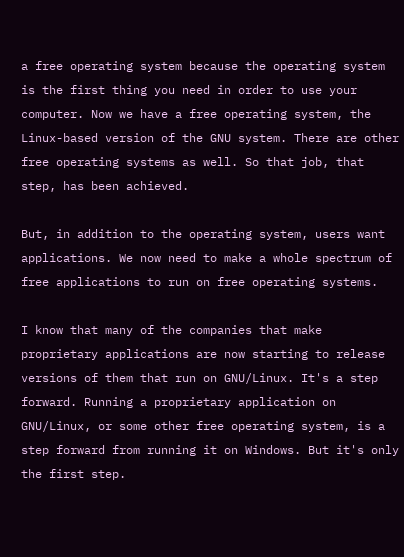a free operating system because the operating system is the first thing you need in order to use your computer. Now we have a free operating system, the Linux-based version of the GNU system. There are other free operating systems as well. So that job, that step, has been achieved.

But, in addition to the operating system, users want applications. We now need to make a whole spectrum of free applications to run on free operating systems.

I know that many of the companies that make proprietary applications are now starting to release versions of them that run on GNU/Linux. It's a step forward. Running a proprietary application on GNU/Linux, or some other free operating system, is a step forward from running it on Windows. But it's only the first step.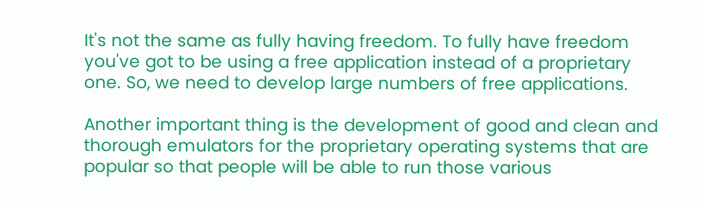It's not the same as fully having freedom. To fully have freedom you've got to be using a free application instead of a proprietary one. So, we need to develop large numbers of free applications.

Another important thing is the development of good and clean and thorough emulators for the proprietary operating systems that are popular so that people will be able to run those various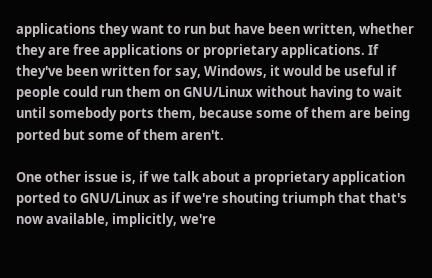applications they want to run but have been written, whether they are free applications or proprietary applications. If they've been written for say, Windows, it would be useful if people could run them on GNU/Linux without having to wait until somebody ports them, because some of them are being ported but some of them aren't.

One other issue is, if we talk about a proprietary application ported to GNU/Linux as if we're shouting triumph that that's now available, implicitly, we're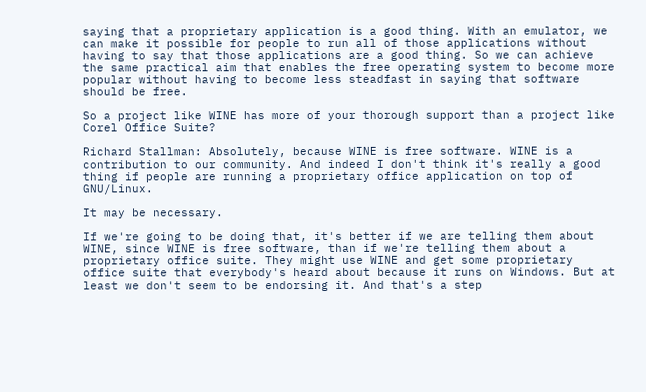saying that a proprietary application is a good thing. With an emulator, we can make it possible for people to run all of those applications without having to say that those applications are a good thing. So we can achieve the same practical aim that enables the free operating system to become more popular without having to become less steadfast in saying that software should be free.

So a project like WINE has more of your thorough support than a project like Corel Office Suite?

Richard Stallman: Absolutely, because WINE is free software. WINE is a contribution to our community. And indeed I don't think it's really a good thing if people are running a proprietary office application on top of GNU/Linux.

It may be necessary.

If we're going to be doing that, it's better if we are telling them about WINE, since WINE is free software, than if we're telling them about a proprietary office suite. They might use WINE and get some proprietary office suite that everybody's heard about because it runs on Windows. But at least we don't seem to be endorsing it. And that's a step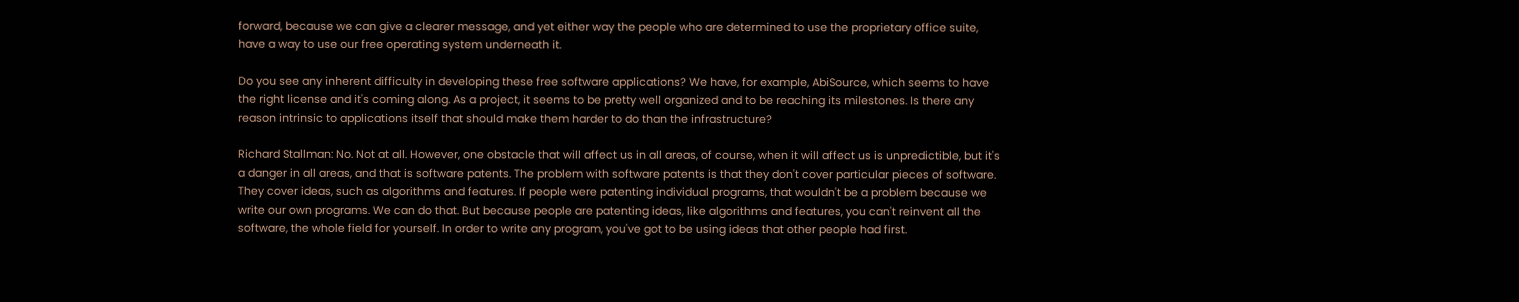forward, because we can give a clearer message, and yet either way the people who are determined to use the proprietary office suite, have a way to use our free operating system underneath it.

Do you see any inherent difficulty in developing these free software applications? We have, for example, AbiSource, which seems to have the right license and it's coming along. As a project, it seems to be pretty well organized and to be reaching its milestones. Is there any reason intrinsic to applications itself that should make them harder to do than the infrastructure?

Richard Stallman: No. Not at all. However, one obstacle that will affect us in all areas, of course, when it will affect us is unpredictible, but it's a danger in all areas, and that is software patents. The problem with software patents is that they don't cover particular pieces of software. They cover ideas, such as algorithms and features. If people were patenting individual programs, that wouldn't be a problem because we write our own programs. We can do that. But because people are patenting ideas, like algorithms and features, you can't reinvent all the software, the whole field for yourself. In order to write any program, you've got to be using ideas that other people had first.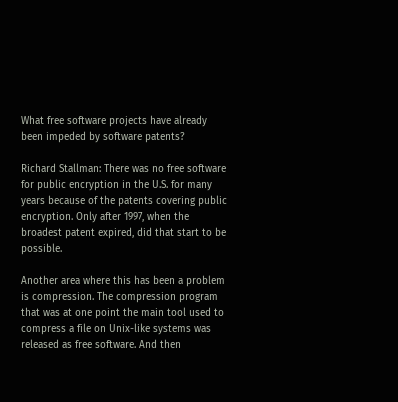What free software projects have already been impeded by software patents?

Richard Stallman: There was no free software for public encryption in the U.S. for many years because of the patents covering public encryption. Only after 1997, when the broadest patent expired, did that start to be possible.

Another area where this has been a problem is compression. The compression program that was at one point the main tool used to compress a file on Unix-like systems was released as free software. And then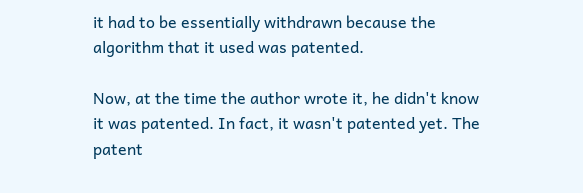it had to be essentially withdrawn because the algorithm that it used was patented.

Now, at the time the author wrote it, he didn't know it was patented. In fact, it wasn't patented yet. The patent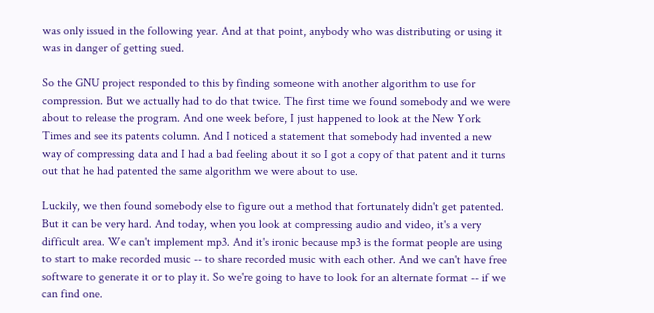was only issued in the following year. And at that point, anybody who was distributing or using it was in danger of getting sued.

So the GNU project responded to this by finding someone with another algorithm to use for compression. But we actually had to do that twice. The first time we found somebody and we were about to release the program. And one week before, I just happened to look at the New York Times and see its patents column. And I noticed a statement that somebody had invented a new way of compressing data and I had a bad feeling about it so I got a copy of that patent and it turns out that he had patented the same algorithm we were about to use.

Luckily, we then found somebody else to figure out a method that fortunately didn't get patented. But it can be very hard. And today, when you look at compressing audio and video, it's a very difficult area. We can't implement mp3. And it's ironic because mp3 is the format people are using to start to make recorded music -- to share recorded music with each other. And we can't have free software to generate it or to play it. So we're going to have to look for an alternate format -- if we can find one.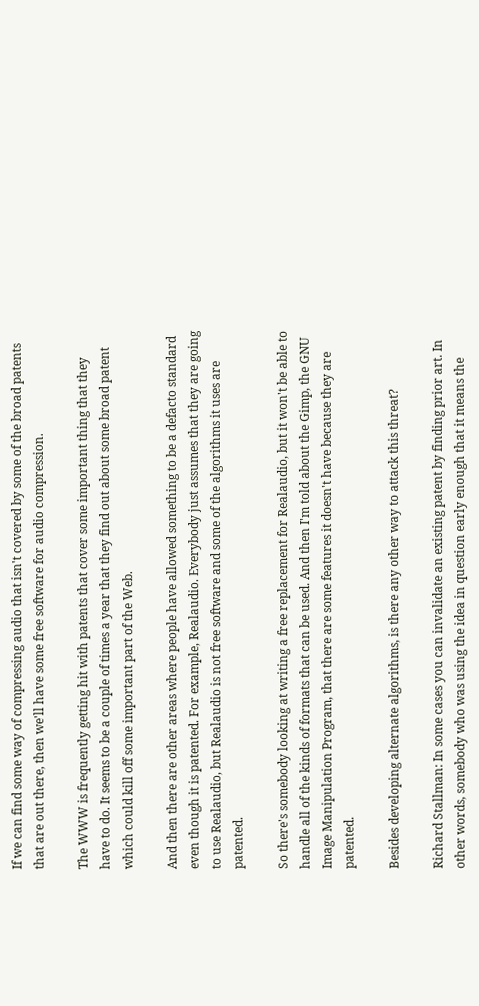If we can find some way of compressing audio that isn't covered by some of the broad patents that are out there, then we'll have some free software for audio compression.

The WWW is frequently getting hit with patents that cover some important thing that they have to do. It seems to be a couple of times a year that they find out about some broad patent which could kill off some important part of the Web.

And then there are other areas where people have allowed something to be a defacto standard even though it is patented. For example, Realaudio. Everybody just assumes that they are going to use Realaudio, but Realaudio is not free software and some of the algorithms it uses are patented.

So there's somebody looking at writing a free replacement for Realaudio, but it won't be able to handle all of the kinds of formats that can be used. And then I'm told about the Gimp, the GNU Image Manipulation Program, that there are some features it doesn't have because they are patented.

Besides developing alternate algorithms, is there any other way to attack this threat?

Richard Stallman: In some cases you can invalidate an existing patent by finding prior art. In other words, somebody who was using the idea in question early enough that it means the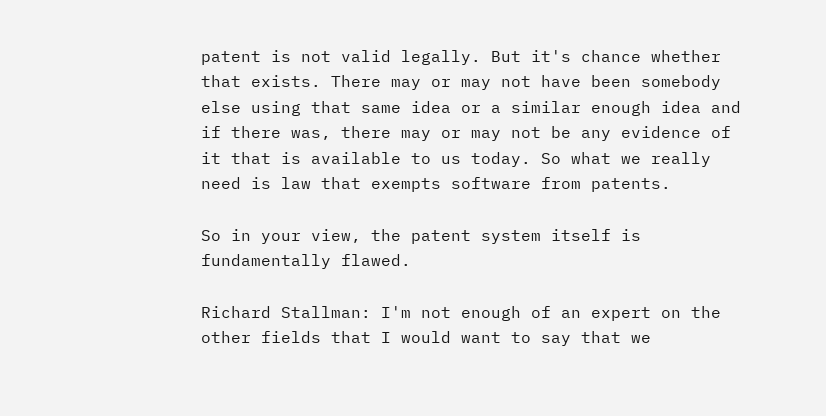patent is not valid legally. But it's chance whether that exists. There may or may not have been somebody else using that same idea or a similar enough idea and if there was, there may or may not be any evidence of it that is available to us today. So what we really need is law that exempts software from patents.

So in your view, the patent system itself is fundamentally flawed.

Richard Stallman: I'm not enough of an expert on the other fields that I would want to say that we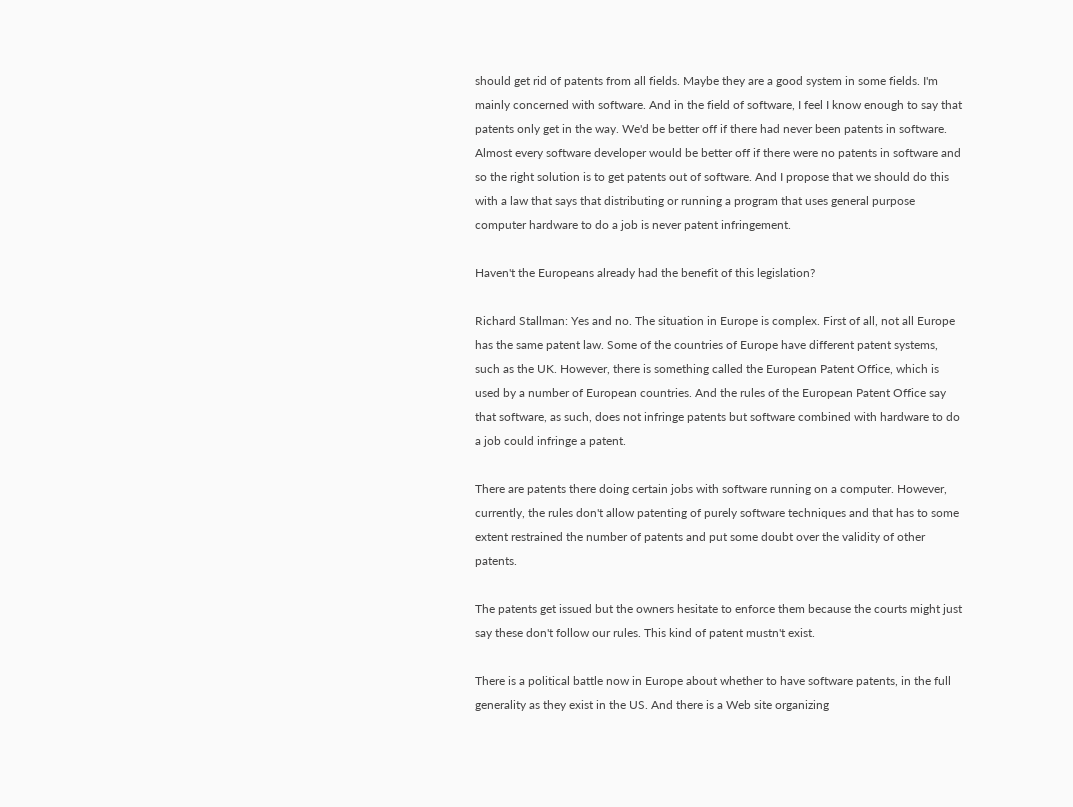should get rid of patents from all fields. Maybe they are a good system in some fields. I'm mainly concerned with software. And in the field of software, I feel I know enough to say that patents only get in the way. We'd be better off if there had never been patents in software. Almost every software developer would be better off if there were no patents in software and so the right solution is to get patents out of software. And I propose that we should do this with a law that says that distributing or running a program that uses general purpose computer hardware to do a job is never patent infringement.

Haven't the Europeans already had the benefit of this legislation?

Richard Stallman: Yes and no. The situation in Europe is complex. First of all, not all Europe has the same patent law. Some of the countries of Europe have different patent systems, such as the UK. However, there is something called the European Patent Office, which is used by a number of European countries. And the rules of the European Patent Office say that software, as such, does not infringe patents but software combined with hardware to do a job could infringe a patent.

There are patents there doing certain jobs with software running on a computer. However, currently, the rules don't allow patenting of purely software techniques and that has to some extent restrained the number of patents and put some doubt over the validity of other patents.

The patents get issued but the owners hesitate to enforce them because the courts might just say these don't follow our rules. This kind of patent mustn't exist.

There is a political battle now in Europe about whether to have software patents, in the full generality as they exist in the US. And there is a Web site organizing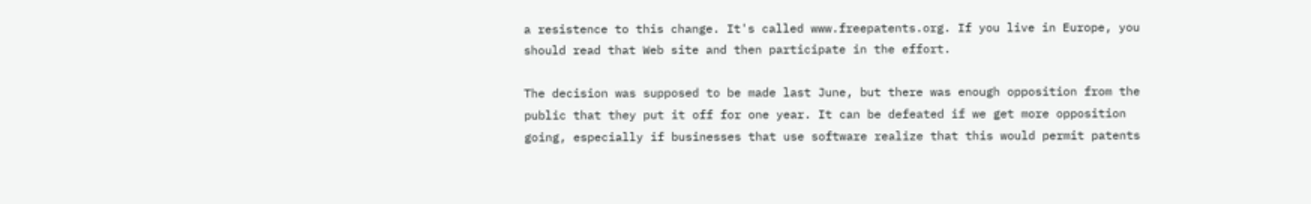a resistence to this change. It's called www.freepatents.org. If you live in Europe, you should read that Web site and then participate in the effort.

The decision was supposed to be made last June, but there was enough opposition from the public that they put it off for one year. It can be defeated if we get more opposition going, especially if businesses that use software realize that this would permit patents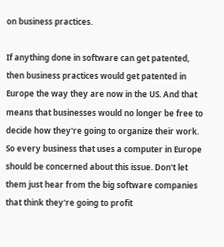on business practices.

If anything done in software can get patented, then business practices would get patented in Europe the way they are now in the US. And that means that businesses would no longer be free to decide how they're going to organize their work. So every business that uses a computer in Europe should be concerned about this issue. Don't let them just hear from the big software companies that think they're going to profit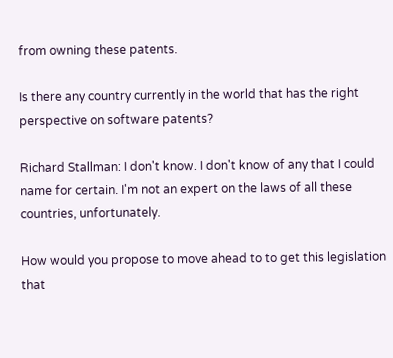from owning these patents.

Is there any country currently in the world that has the right perspective on software patents?

Richard Stallman: I don't know. I don't know of any that I could name for certain. I'm not an expert on the laws of all these countries, unfortunately.

How would you propose to move ahead to to get this legislation that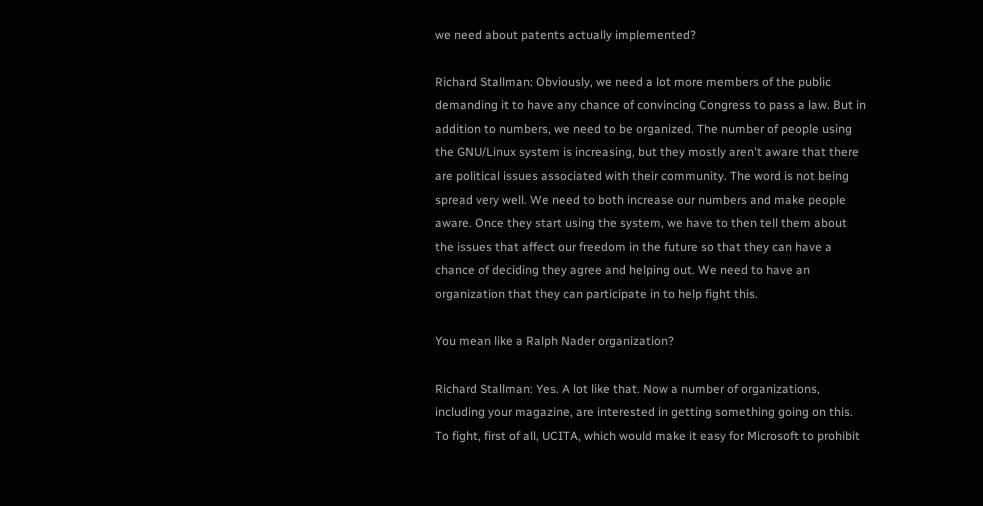we need about patents actually implemented?

Richard Stallman: Obviously, we need a lot more members of the public demanding it to have any chance of convincing Congress to pass a law. But in addition to numbers, we need to be organized. The number of people using the GNU/Linux system is increasing, but they mostly aren't aware that there are political issues associated with their community. The word is not being spread very well. We need to both increase our numbers and make people aware. Once they start using the system, we have to then tell them about the issues that affect our freedom in the future so that they can have a chance of deciding they agree and helping out. We need to have an organization that they can participate in to help fight this.

You mean like a Ralph Nader organization?

Richard Stallman: Yes. A lot like that. Now a number of organizations, including your magazine, are interested in getting something going on this. To fight, first of all, UCITA, which would make it easy for Microsoft to prohibit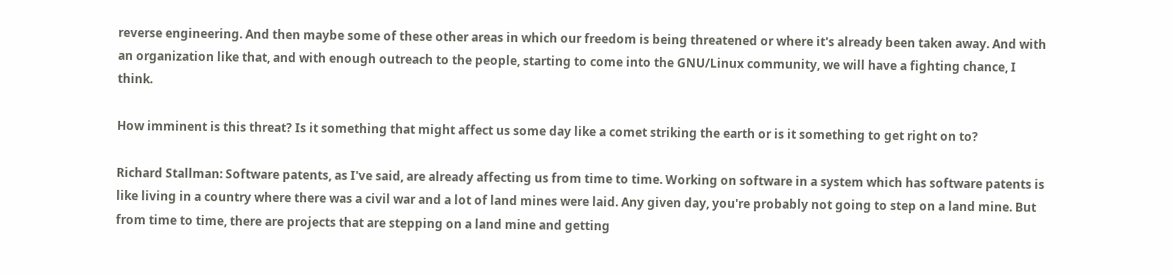reverse engineering. And then maybe some of these other areas in which our freedom is being threatened or where it's already been taken away. And with an organization like that, and with enough outreach to the people, starting to come into the GNU/Linux community, we will have a fighting chance, I think.

How imminent is this threat? Is it something that might affect us some day like a comet striking the earth or is it something to get right on to?

Richard Stallman: Software patents, as I've said, are already affecting us from time to time. Working on software in a system which has software patents is like living in a country where there was a civil war and a lot of land mines were laid. Any given day, you're probably not going to step on a land mine. But from time to time, there are projects that are stepping on a land mine and getting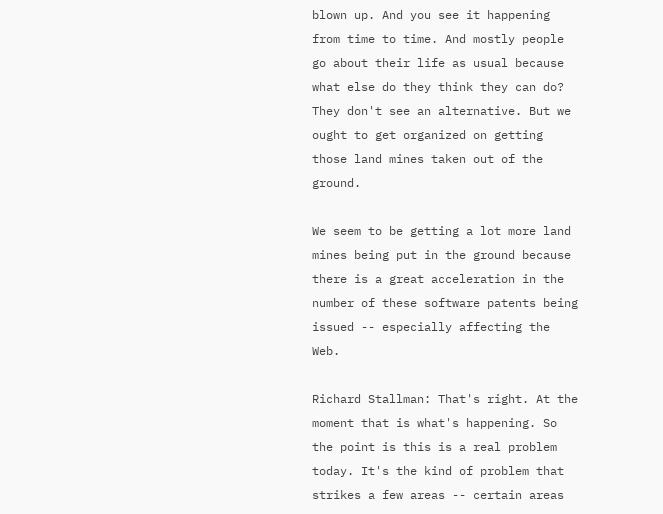blown up. And you see it happening from time to time. And mostly people go about their life as usual because what else do they think they can do? They don't see an alternative. But we ought to get organized on getting those land mines taken out of the ground.

We seem to be getting a lot more land mines being put in the ground because there is a great acceleration in the number of these software patents being issued -- especially affecting the Web.

Richard Stallman: That's right. At the moment that is what's happening. So the point is this is a real problem today. It's the kind of problem that strikes a few areas -- certain areas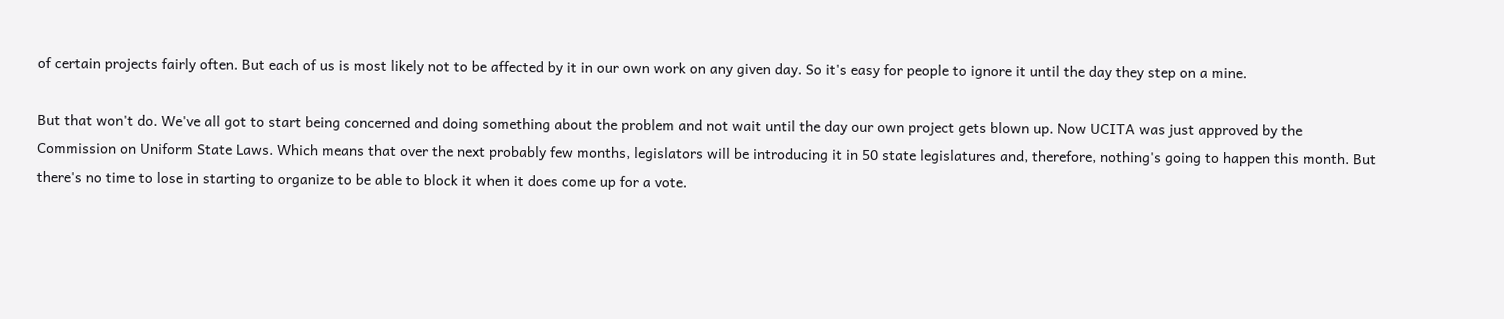of certain projects fairly often. But each of us is most likely not to be affected by it in our own work on any given day. So it's easy for people to ignore it until the day they step on a mine.

But that won't do. We've all got to start being concerned and doing something about the problem and not wait until the day our own project gets blown up. Now UCITA was just approved by the Commission on Uniform State Laws. Which means that over the next probably few months, legislators will be introducing it in 50 state legislatures and, therefore, nothing's going to happen this month. But there's no time to lose in starting to organize to be able to block it when it does come up for a vote.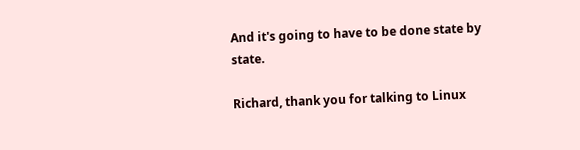And it's going to have to be done state by state.

Richard, thank you for talking to Linux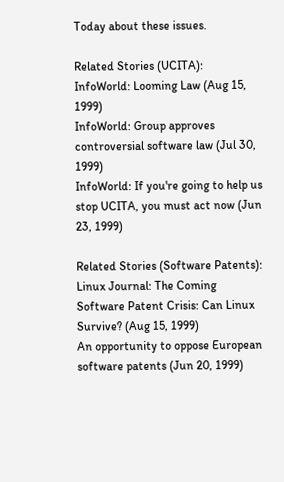Today about these issues.

Related Stories (UCITA):
InfoWorld: Looming Law (Aug 15, 1999)
InfoWorld: Group approves controversial software law (Jul 30, 1999)
InfoWorld: If you're going to help us stop UCITA, you must act now (Jun 23, 1999)

Related Stories (Software Patents):
Linux Journal: The Coming Software Patent Crisis: Can Linux Survive? (Aug 15, 1999)
An opportunity to oppose European software patents (Jun 20, 1999)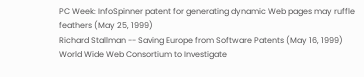PC Week: InfoSpinner patent for generating dynamic Web pages may ruffle feathers (May 25, 1999)
Richard Stallman -- Saving Europe from Software Patents (May 16, 1999)
World Wide Web Consortium to Investigate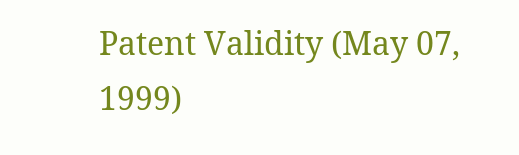Patent Validity (May 07, 1999)